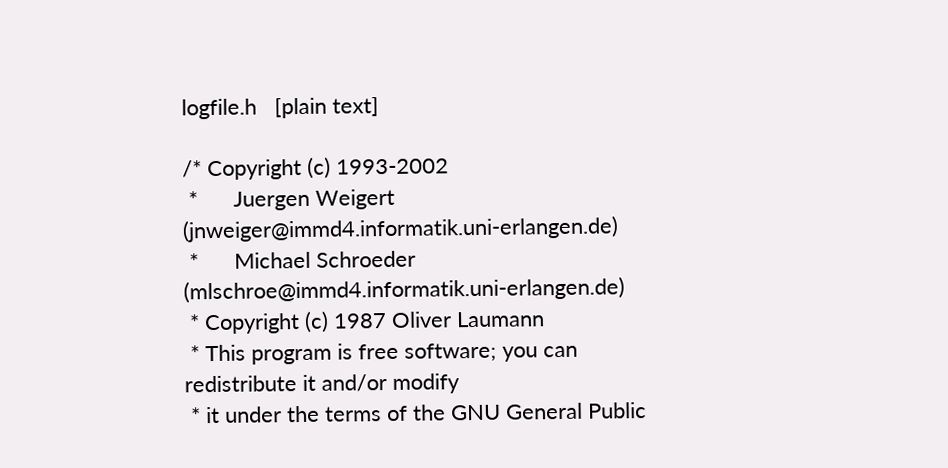logfile.h   [plain text]

/* Copyright (c) 1993-2002
 *      Juergen Weigert (jnweiger@immd4.informatik.uni-erlangen.de)
 *      Michael Schroeder (mlschroe@immd4.informatik.uni-erlangen.de)
 * Copyright (c) 1987 Oliver Laumann
 * This program is free software; you can redistribute it and/or modify
 * it under the terms of the GNU General Public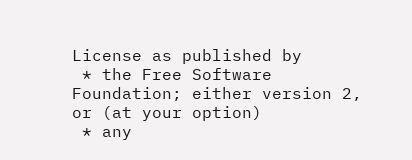License as published by
 * the Free Software Foundation; either version 2, or (at your option)
 * any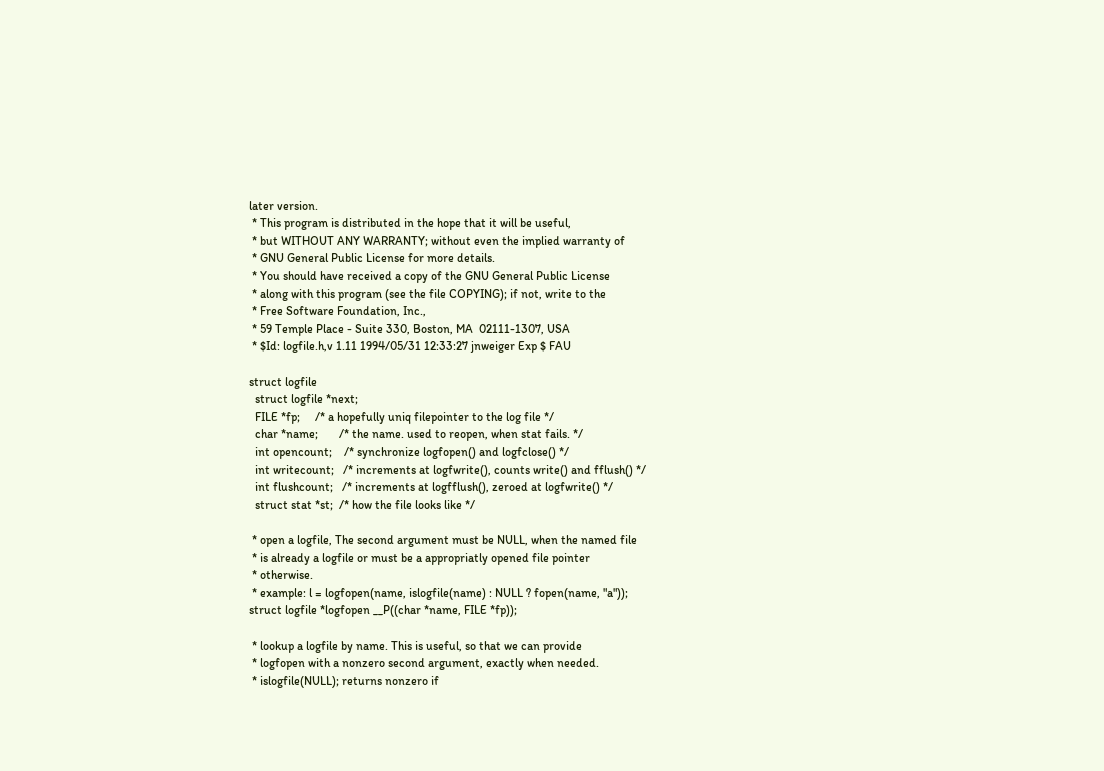later version.
 * This program is distributed in the hope that it will be useful,
 * but WITHOUT ANY WARRANTY; without even the implied warranty of
 * GNU General Public License for more details.
 * You should have received a copy of the GNU General Public License
 * along with this program (see the file COPYING); if not, write to the
 * Free Software Foundation, Inc.,
 * 59 Temple Place - Suite 330, Boston, MA  02111-1307, USA
 * $Id: logfile.h,v 1.11 1994/05/31 12:33:27 jnweiger Exp $ FAU

struct logfile
  struct logfile *next;
  FILE *fp;     /* a hopefully uniq filepointer to the log file */
  char *name;       /* the name. used to reopen, when stat fails. */
  int opencount;    /* synchronize logfopen() and logfclose() */
  int writecount;   /* increments at logfwrite(), counts write() and fflush() */
  int flushcount;   /* increments at logfflush(), zeroed at logfwrite() */
  struct stat *st;  /* how the file looks like */

 * open a logfile, The second argument must be NULL, when the named file
 * is already a logfile or must be a appropriatly opened file pointer
 * otherwise.
 * example: l = logfopen(name, islogfile(name) : NULL ? fopen(name, "a"));
struct logfile *logfopen __P((char *name, FILE *fp));

 * lookup a logfile by name. This is useful, so that we can provide
 * logfopen with a nonzero second argument, exactly when needed.
 * islogfile(NULL); returns nonzero if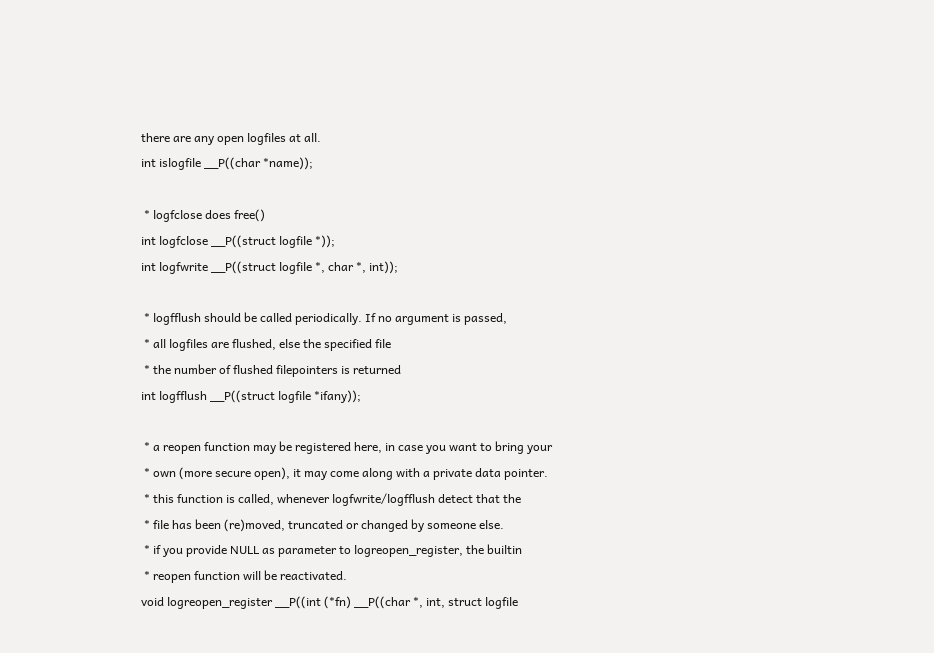there are any open logfiles at all.
int islogfile __P((char *name));

 * logfclose does free()
int logfclose __P((struct logfile *));
int logfwrite __P((struct logfile *, char *, int));

 * logfflush should be called periodically. If no argument is passed,
 * all logfiles are flushed, else the specified file
 * the number of flushed filepointers is returned
int logfflush __P((struct logfile *ifany));

 * a reopen function may be registered here, in case you want to bring your
 * own (more secure open), it may come along with a private data pointer.
 * this function is called, whenever logfwrite/logfflush detect that the
 * file has been (re)moved, truncated or changed by someone else.
 * if you provide NULL as parameter to logreopen_register, the builtin
 * reopen function will be reactivated.
void logreopen_register __P((int (*fn) __P((char *, int, struct logfile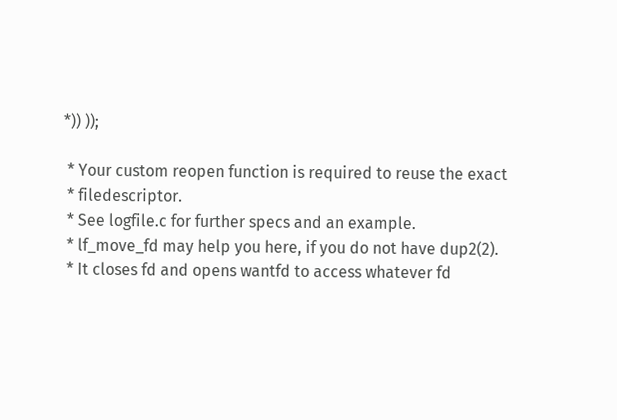*)) ));

 * Your custom reopen function is required to reuse the exact
 * filedescriptor.
 * See logfile.c for further specs and an example.
 * lf_move_fd may help you here, if you do not have dup2(2).
 * It closes fd and opens wantfd to access whatever fd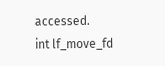accessed.
int lf_move_fd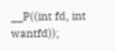__P((int fd, int wantfd));